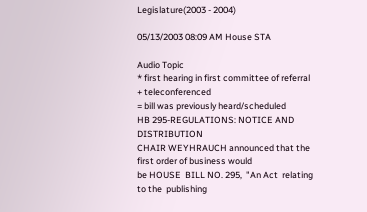Legislature(2003 - 2004)

05/13/2003 08:09 AM House STA

Audio Topic
* first hearing in first committee of referral
+ teleconferenced
= bill was previously heard/scheduled
HB 295-REGULATIONS: NOTICE AND DISTRIBUTION
CHAIR WEYHRAUCH announced that the  first order of business would
be HOUSE  BILL NO. 295,  "An Act  relating to the  publishing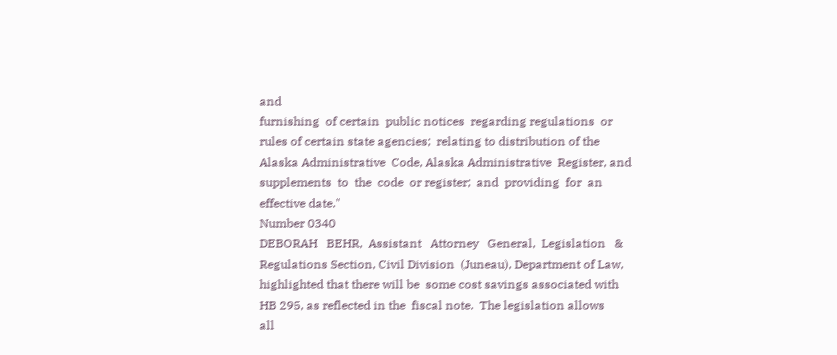and
furnishing  of certain  public notices  regarding regulations  or
rules of certain state agencies;  relating to distribution of the
Alaska Administrative  Code, Alaska Administrative  Register, and
supplements  to  the  code  or register;  and  providing  for  an
effective date."
Number 0340
DEBORAH   BEHR,  Assistant   Attorney   General,  Legislation   &
Regulations Section, Civil Division  (Juneau), Department of Law,
highlighted that there will be  some cost savings associated with
HB 295, as reflected in the  fiscal note.  The legislation allows
all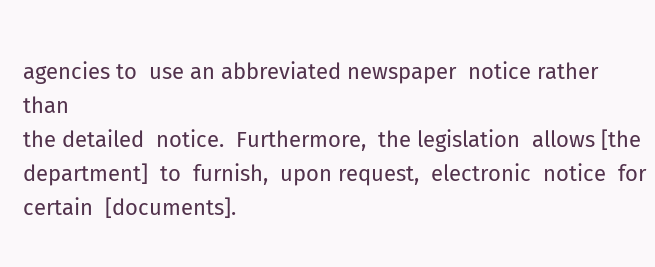agencies to  use an abbreviated newspaper  notice rather than
the detailed  notice.  Furthermore,  the legislation  allows [the
department]  to  furnish,  upon request,  electronic  notice  for
certain  [documents].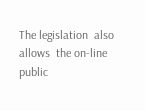The legislation  also allows  the on-line
public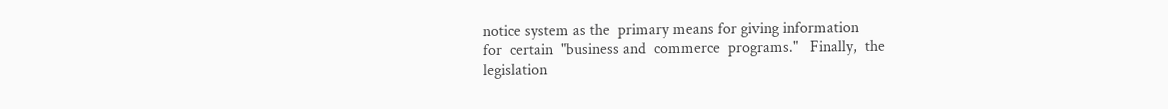notice system as the  primary means for giving information
for  certain  "business and  commerce  programs."   Finally,  the
legislation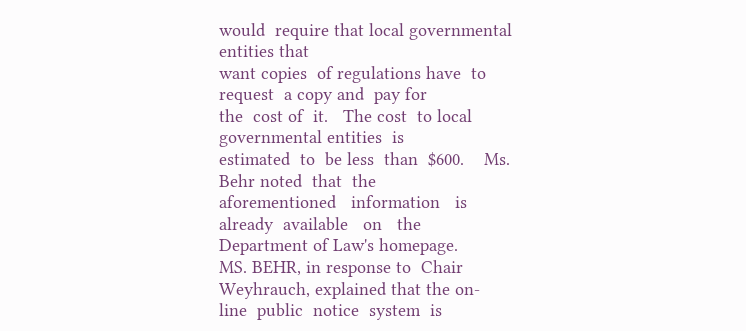would  require that local governmental  entities that
want copies  of regulations have  to request  a copy and  pay for
the  cost of  it.   The cost  to local  governmental entities  is
estimated  to  be less  than  $600.    Ms.  Behr noted  that  the
aforementioned   information   is   already  available   on   the
Department of Law's homepage.
MS. BEHR, in response to  Chair Weyhrauch, explained that the on-
line  public  notice  system  is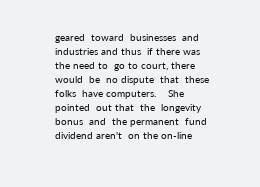geared  toward  businesses  and
industries and thus  if there was the need to  go to court, there
would  be  no dispute  that  these  folks  have computers.    She
pointed  out that  the  longevity bonus  and  the permanent  fund
dividend aren't  on the on-line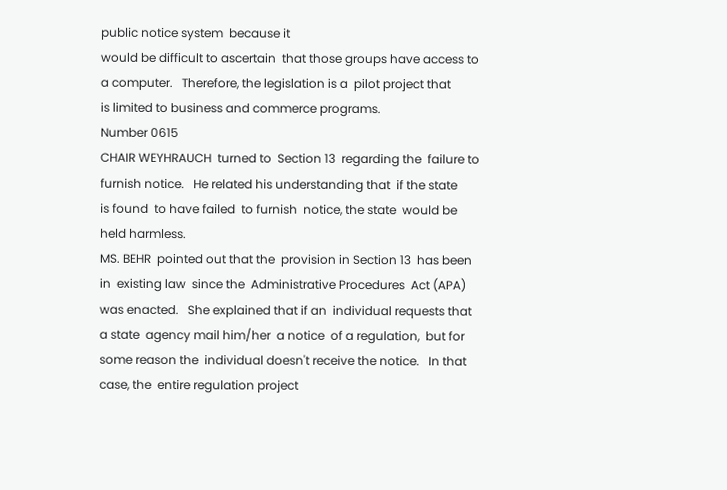public notice system  because it
would be difficult to ascertain  that those groups have access to
a computer.   Therefore, the legislation is a  pilot project that
is limited to business and commerce programs.
Number 0615
CHAIR WEYHRAUCH  turned to  Section 13  regarding the  failure to
furnish notice.   He related his understanding that  if the state
is found  to have failed  to furnish  notice, the state  would be
held harmless.
MS. BEHR  pointed out that the  provision in Section 13  has been
in  existing law  since the  Administrative Procedures  Act (APA)
was enacted.   She explained that if an  individual requests that
a state  agency mail him/her  a notice  of a regulation,  but for
some reason the  individual doesn't receive the notice.   In that
case, the  entire regulation project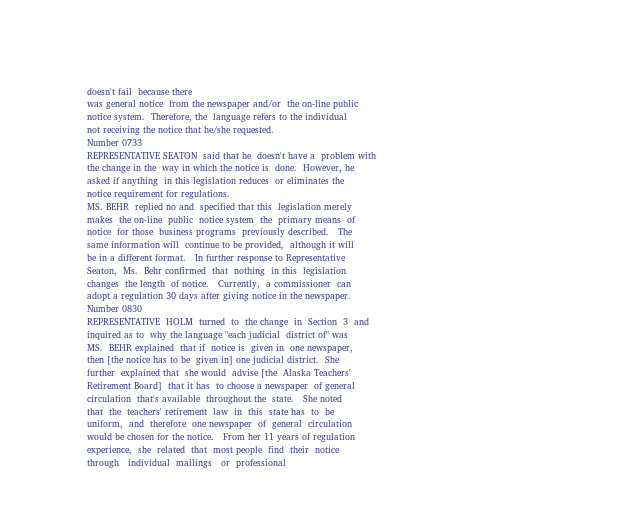doesn't fail  because there
was general notice  from the newspaper and/or  the on-line public
notice system.  Therefore, the  language refers to the individual
not receiving the notice that he/she requested.
Number 0733
REPRESENTATIVE SEATON  said that he  doesn't have a  problem with
the change in the  way in which the notice is  done.  However, he
asked if anything  in this legislation reduces  or eliminates the
notice requirement for regulations.
MS. BEHR  replied no and  specified that this  legislation merely
makes  the on-line  public  notice system  the  primary means  of
notice  for those  business programs  previously described.   The
same information will  continue to be provided,  although it will
be in a different format.   In further response to Representative
Seaton,  Ms.  Behr confirmed  that  nothing  in this  legislation
changes  the length  of notice.   Currently,  a commissioner  can
adopt a regulation 30 days after giving notice in the newspaper.
Number 0830
REPRESENTATIVE  HOLM  turned  to  the change  in  Section  3  and
inquired as to  why the language "each judicial  district of" was
MS.  BEHR explained  that if  notice is  given in  one newspaper,
then [the notice has to be  given in] one judicial district.  She
further  explained that  she would  advise [the  Alaska Teachers'
Retirement Board]  that it has  to choose a newspaper  of general
circulation  that's available  throughout the  state.   She noted
that  the  teachers' retirement  law  in  this  state has  to  be
uniform,  and  therefore  one newspaper  of  general  circulation
would be chosen for the notice.   From her 11 years of regulation
experience,  she  related  that  most people  find  their  notice
through   individual  mailings   or  professional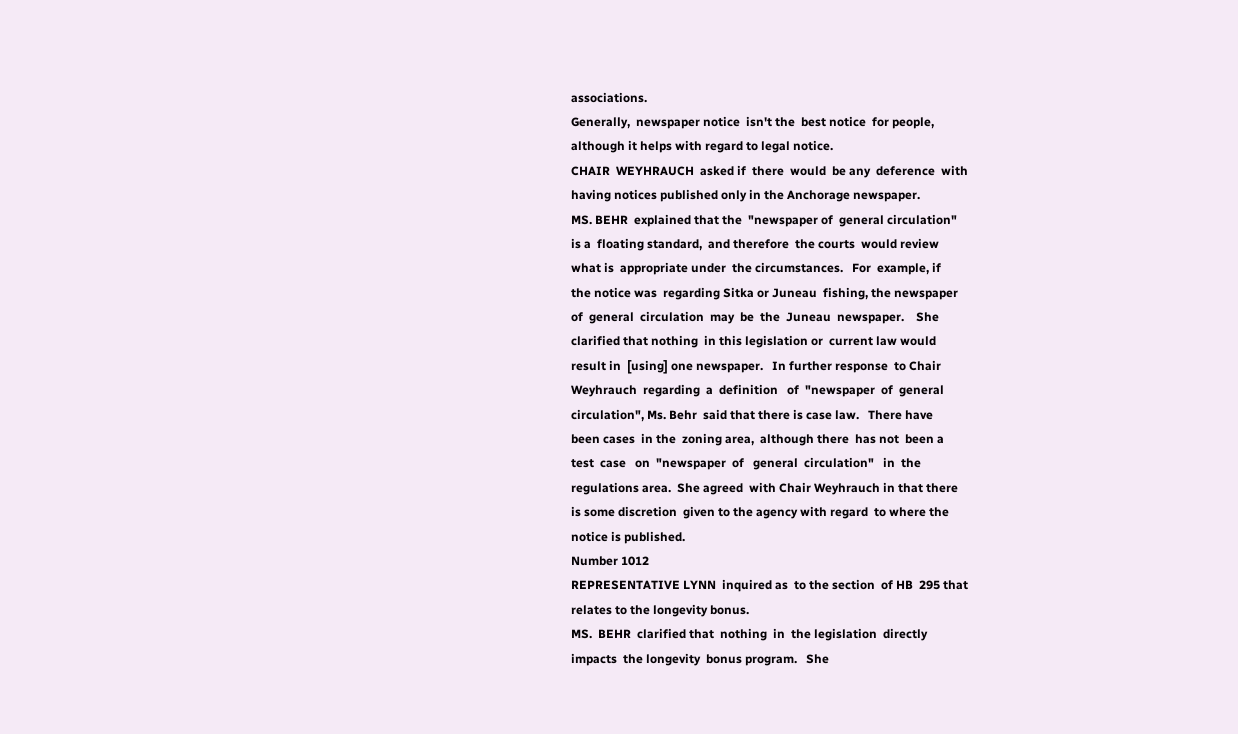associations.
Generally,  newspaper notice  isn't the  best notice  for people,
although it helps with regard to legal notice.
CHAIR  WEYHRAUCH  asked if  there  would  be any  deference  with
having notices published only in the Anchorage newspaper.
MS. BEHR  explained that the  "newspaper of  general circulation"
is a  floating standard,  and therefore  the courts  would review
what is  appropriate under  the circumstances.   For  example, if
the notice was  regarding Sitka or Juneau  fishing, the newspaper
of  general  circulation  may  be  the  Juneau  newspaper.    She
clarified that nothing  in this legislation or  current law would
result in  [using] one newspaper.   In further response  to Chair
Weyhrauch  regarding  a  definition   of  "newspaper  of  general
circulation", Ms. Behr  said that there is case law.   There have
been cases  in the  zoning area,  although there  has not  been a
test  case   on  "newspaper  of   general  circulation"   in  the
regulations area.  She agreed  with Chair Weyhrauch in that there
is some discretion  given to the agency with regard  to where the
notice is published.
Number 1012
REPRESENTATIVE LYNN  inquired as  to the section  of HB  295 that
relates to the longevity bonus.
MS.  BEHR  clarified that  nothing  in  the legislation  directly
impacts  the longevity  bonus program.   She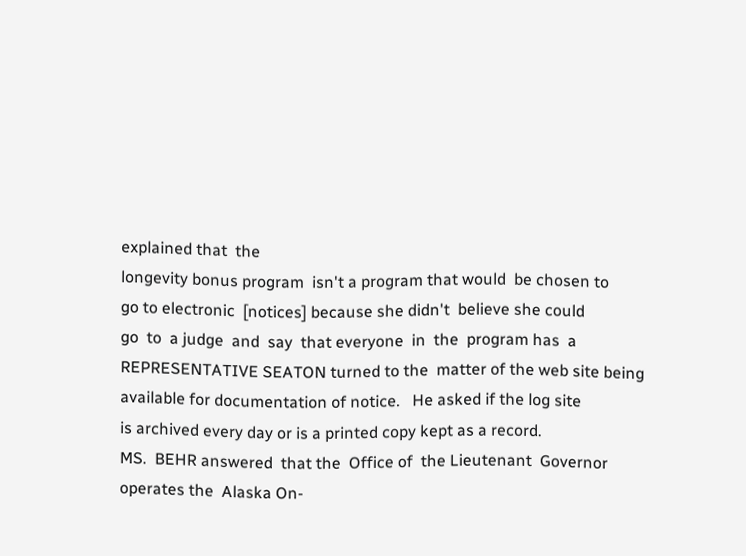explained that  the
longevity bonus program  isn't a program that would  be chosen to
go to electronic  [notices] because she didn't  believe she could
go  to  a judge  and  say  that everyone  in  the  program has  a
REPRESENTATIVE SEATON turned to the  matter of the web site being
available for documentation of notice.   He asked if the log site
is archived every day or is a printed copy kept as a record.
MS.  BEHR answered  that the  Office of  the Lieutenant  Governor
operates the  Alaska On-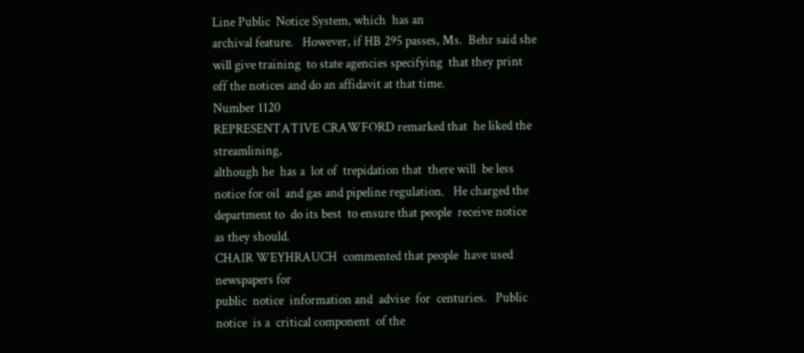Line Public  Notice System, which  has an
archival feature.   However, if HB 295 passes, Ms.  Behr said she
will give training  to state agencies specifying  that they print
off the notices and do an affidavit at that time.
Number 1120
REPRESENTATIVE CRAWFORD remarked that  he liked the streamlining,
although he  has a  lot of  trepidation that  there will  be less
notice for oil  and gas and pipeline regulation.   He charged the
department to  do its best  to ensure that people  receive notice
as they should.
CHAIR WEYHRAUCH  commented that people  have used  newspapers for
public  notice  information and  advise  for  centuries.   Public
notice  is a  critical component  of the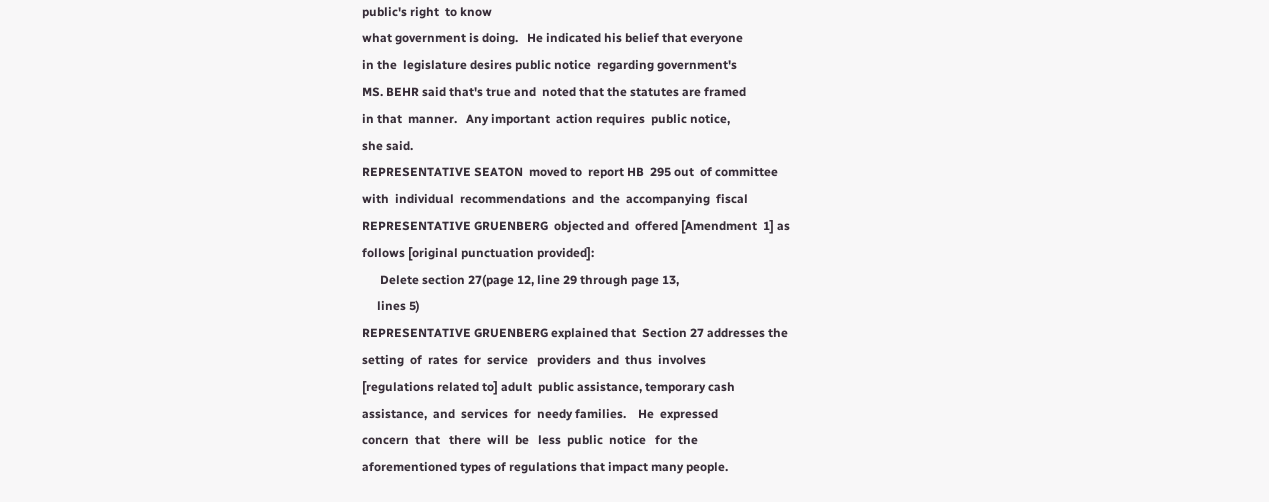public's right  to know
what government is doing.   He indicated his belief that everyone
in the  legislature desires public notice  regarding government's
MS. BEHR said that's true and  noted that the statutes are framed
in that  manner.   Any important  action requires  public notice,
she said.
REPRESENTATIVE SEATON  moved to  report HB  295 out  of committee
with  individual  recommendations  and  the  accompanying  fiscal
REPRESENTATIVE GRUENBERG  objected and  offered [Amendment  1] as
follows [original punctuation provided]:
      Delete section 27(page 12, line 29 through page 13,
     lines 5)
REPRESENTATIVE GRUENBERG explained that  Section 27 addresses the
setting  of  rates  for  service   providers  and  thus  involves
[regulations related to] adult  public assistance, temporary cash
assistance,  and  services  for  needy families.    He  expressed
concern  that   there  will  be   less  public  notice   for  the
aforementioned types of regulations that impact many people.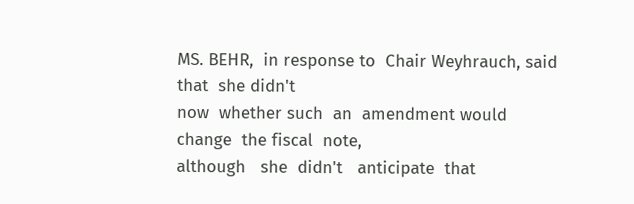MS. BEHR,  in response to  Chair Weyhrauch, said that  she didn't
now  whether such  an  amendment would  change  the fiscal  note,
although   she  didn't   anticipate  that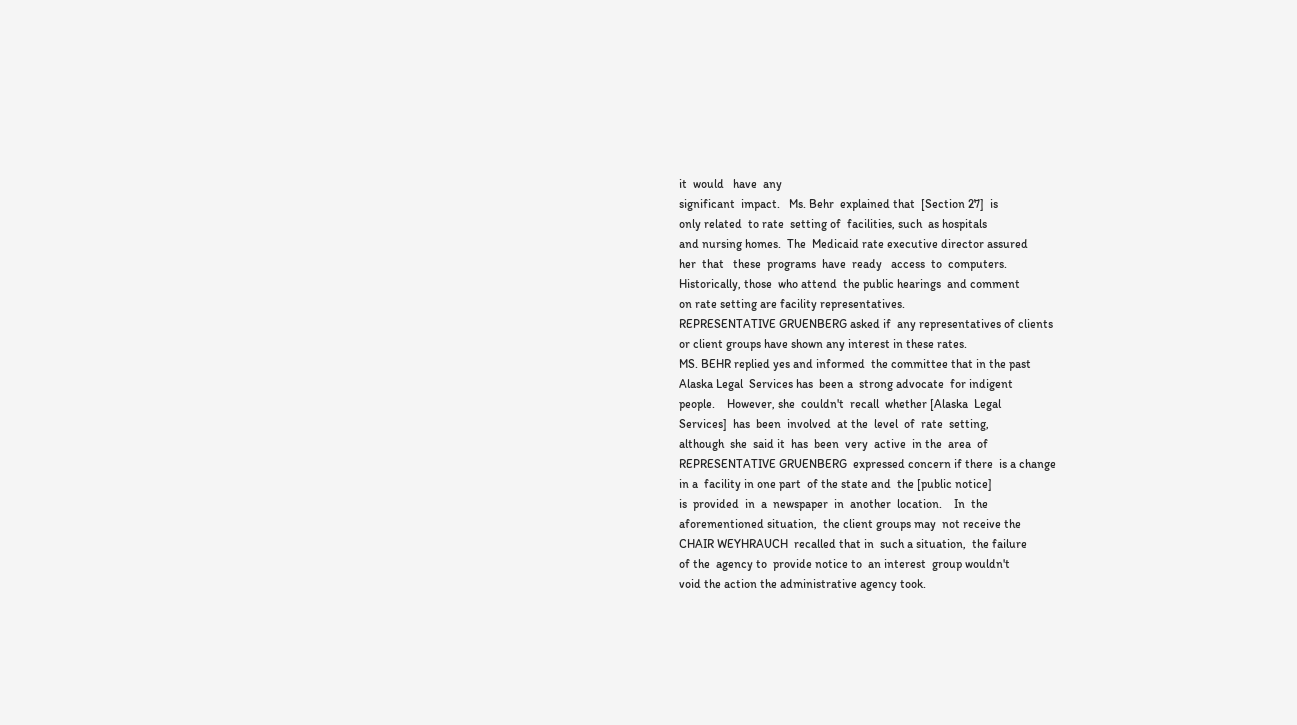it  would   have  any
significant  impact.   Ms. Behr  explained that  [Section 27]  is
only related  to rate  setting of  facilities, such  as hospitals
and nursing homes.  The  Medicaid rate executive director assured
her  that   these  programs  have  ready   access  to  computers.
Historically, those  who attend  the public hearings  and comment
on rate setting are facility representatives.
REPRESENTATIVE GRUENBERG asked if  any representatives of clients
or client groups have shown any interest in these rates.
MS. BEHR replied yes and informed  the committee that in the past
Alaska Legal  Services has  been a  strong advocate  for indigent
people.    However, she  couldn't  recall  whether [Alaska  Legal
Services]  has  been  involved  at the  level  of  rate  setting,
although  she  said it  has  been  very  active  in the  area  of
REPRESENTATIVE GRUENBERG  expressed concern if there  is a change
in a  facility in one part  of the state and  the [public notice]
is  provided  in  a  newspaper  in  another  location.    In  the
aforementioned situation,  the client groups may  not receive the
CHAIR WEYHRAUCH  recalled that in  such a situation,  the failure
of the  agency to  provide notice to  an interest  group wouldn't
void the action the administrative agency took.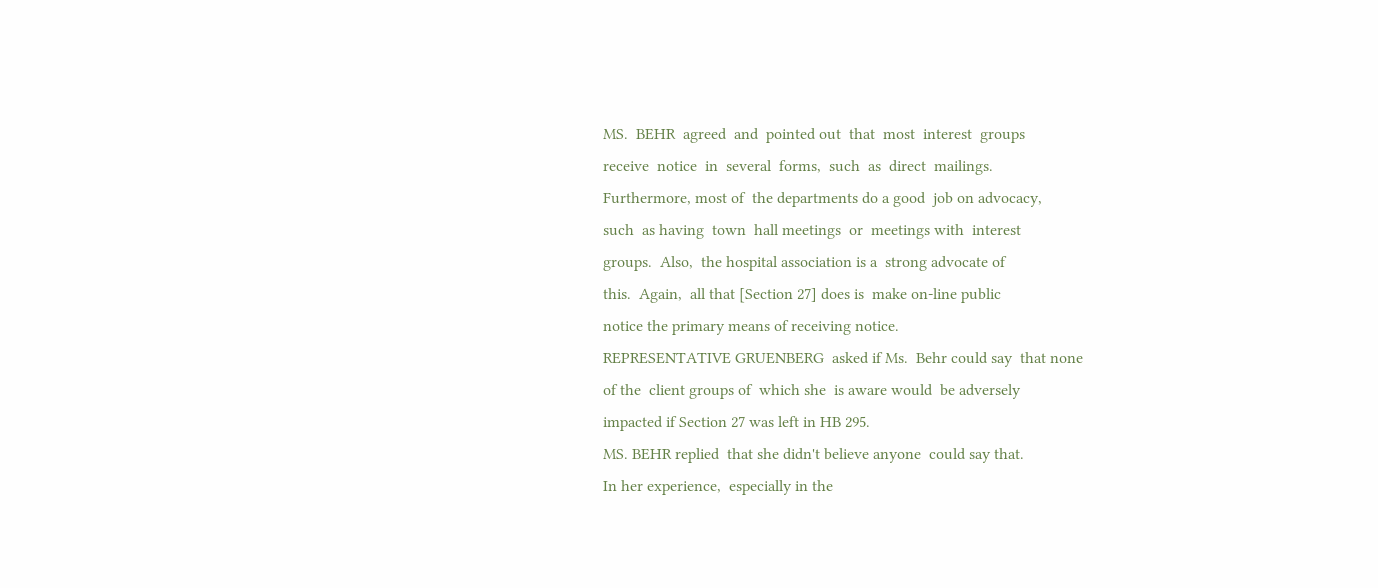MS.  BEHR  agreed  and  pointed out  that  most  interest  groups
receive  notice  in  several  forms,  such  as  direct  mailings.
Furthermore, most of  the departments do a good  job on advocacy,
such  as having  town  hall meetings  or  meetings with  interest
groups.  Also,  the hospital association is a  strong advocate of
this.  Again,  all that [Section 27] does is  make on-line public
notice the primary means of receiving notice.
REPRESENTATIVE GRUENBERG  asked if Ms.  Behr could say  that none
of the  client groups of  which she  is aware would  be adversely
impacted if Section 27 was left in HB 295.
MS. BEHR replied  that she didn't believe anyone  could say that.
In her experience,  especially in the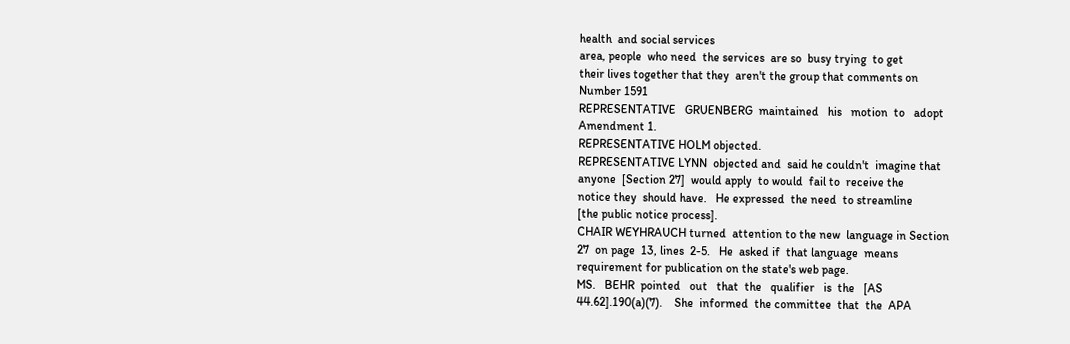health  and social services
area, people  who need  the services  are so  busy trying  to get
their lives together that they  aren't the group that comments on
Number 1591
REPRESENTATIVE   GRUENBERG  maintained   his   motion  to   adopt
Amendment 1.
REPRESENTATIVE HOLM objected.
REPRESENTATIVE LYNN  objected and  said he couldn't  imagine that
anyone  [Section 27]  would apply  to would  fail to  receive the
notice they  should have.   He expressed  the need  to streamline
[the public notice process].
CHAIR WEYHRAUCH turned  attention to the new  language in Section
27  on page  13, lines  2-5.   He  asked if  that language  means
requirement for publication on the state's web page.
MS.   BEHR  pointed   out   that  the   qualifier   is  the   [AS
44.62].190(a)(7).    She  informed  the committee  that  the  APA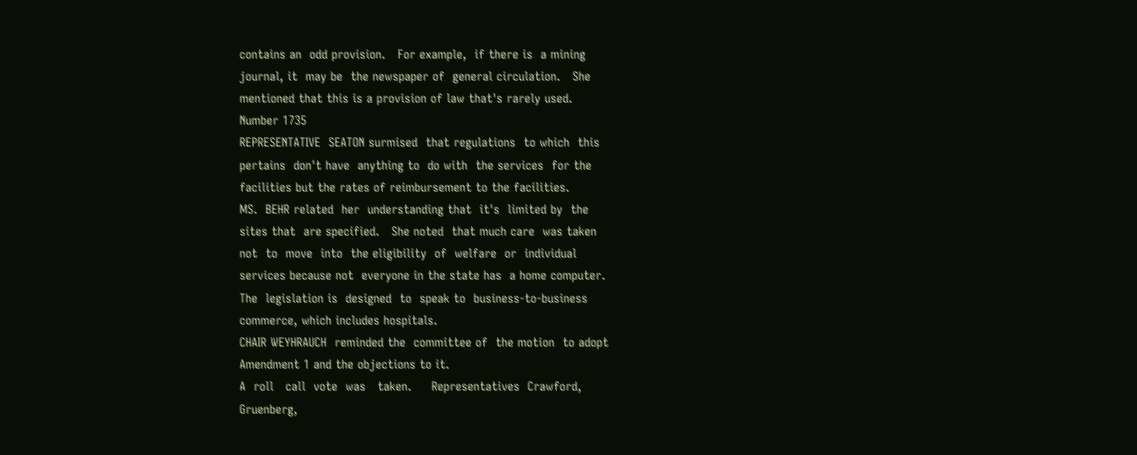contains an  odd provision.   For example,  if there is  a mining
journal, it  may be  the newspaper of  general circulation.   She
mentioned that this is a provision of law that's rarely used.
Number 1735
REPRESENTATIVE  SEATON surmised  that regulations  to which  this
pertains  don't have  anything to  do with  the services  for the
facilities but the rates of reimbursement to the facilities.
MS.  BEHR related  her  understanding that  it's  limited by  the
sites that  are specified.   She noted  that much care  was taken
not  to  move  into  the eligibility  of  welfare  or  individual
services because not  everyone in the state has  a home computer.
The  legislation is  designed  to  speak to  business-to-business
commerce, which includes hospitals.
CHAIR WEYHRAUCH  reminded the  committee of  the motion  to adopt
Amendment 1 and the objections to it.
A  roll   call  vote  was   taken.     Representatives  Crawford,
Gruenberg,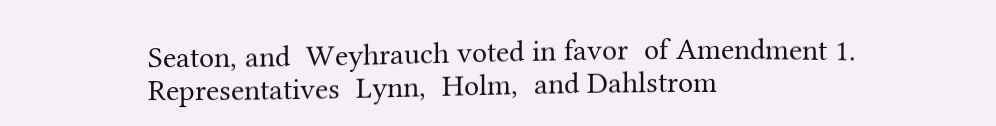Seaton, and  Weyhrauch voted in favor  of Amendment 1.
Representatives  Lynn,  Holm,  and Dahlstrom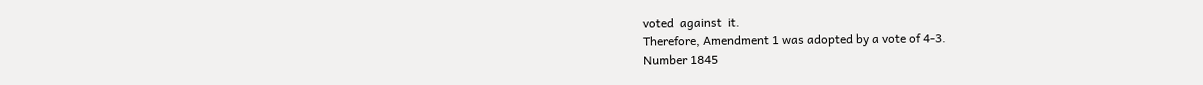voted  against  it.
Therefore, Amendment 1 was adopted by a vote of 4-3.
Number 1845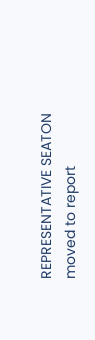REPRESENTATIVE SEATON moved to report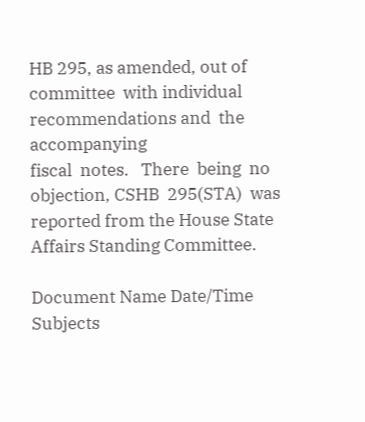HB 295, as amended, out of
committee  with individual  recommendations and  the accompanying
fiscal  notes.   There  being  no  objection, CSHB  295(STA)  was
reported from the House State Affairs Standing Committee.

Document Name Date/Time Subjects